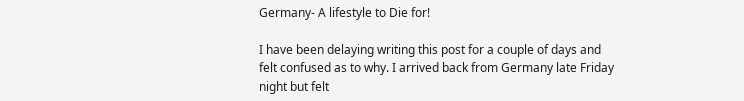Germany- A lifestyle to Die for!

I have been delaying writing this post for a couple of days and felt confused as to why. I arrived back from Germany late Friday night but felt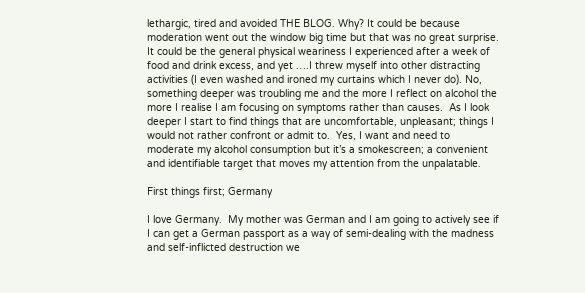lethargic, tired and avoided THE BLOG. Why? It could be because moderation went out the window big time but that was no great surprise. It could be the general physical weariness I experienced after a week of food and drink excess, and yet ….I threw myself into other distracting activities (I even washed and ironed my curtains which I never do). No, something deeper was troubling me and the more I reflect on alcohol the more I realise I am focusing on symptoms rather than causes.  As I look deeper I start to find things that are uncomfortable, unpleasant; things I would not rather confront or admit to.  Yes, I want and need to moderate my alcohol consumption but it’s a smokescreen; a convenient and identifiable target that moves my attention from the unpalatable.

First things first; Germany

I love Germany.  My mother was German and I am going to actively see if I can get a German passport as a way of semi-dealing with the madness and self-inflicted destruction we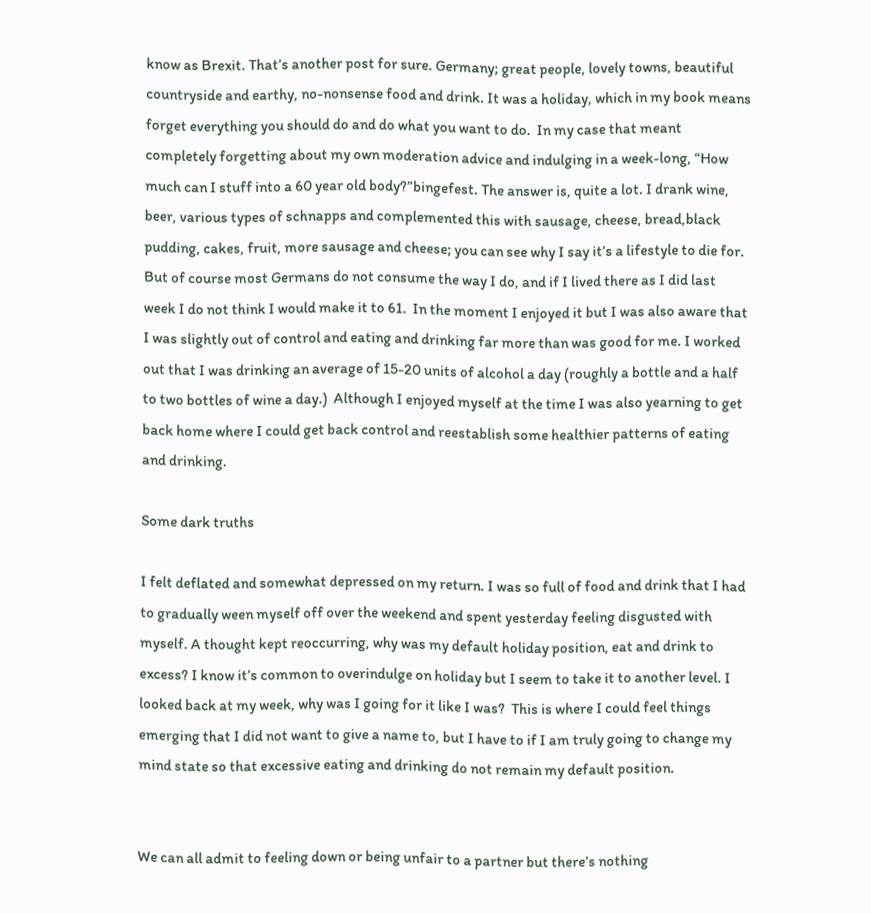know as Brexit. That’s another post for sure. Germany; great people, lovely towns, beautiful countryside and earthy, no-nonsense food and drink. It was a holiday, which in my book means forget everything you should do and do what you want to do.  In my case that meant completely forgetting about my own moderation advice and indulging in a week-long, “How much can I stuff into a 60 year old body?”bingefest. The answer is, quite a lot. I drank wine, beer, various types of schnapps and complemented this with sausage, cheese, bread,black pudding, cakes, fruit, more sausage and cheese; you can see why I say it’s a lifestyle to die for. But of course most Germans do not consume the way I do, and if I lived there as I did last week I do not think I would make it to 61.  In the moment I enjoyed it but I was also aware that I was slightly out of control and eating and drinking far more than was good for me. I worked out that I was drinking an average of 15-20 units of alcohol a day (roughly a bottle and a half to two bottles of wine a day.)  Although I enjoyed myself at the time I was also yearning to get back home where I could get back control and reestablish some healthier patterns of eating and drinking.

Some dark truths

I felt deflated and somewhat depressed on my return. I was so full of food and drink that I had to gradually ween myself off over the weekend and spent yesterday feeling disgusted with myself. A thought kept reoccurring, why was my default holiday position, eat and drink to excess? I know it’s common to overindulge on holiday but I seem to take it to another level. I looked back at my week, why was I going for it like I was?  This is where I could feel things emerging that I did not want to give a name to, but I have to if I am truly going to change my mind state so that excessive eating and drinking do not remain my default position.


We can all admit to feeling down or being unfair to a partner but there’s nothing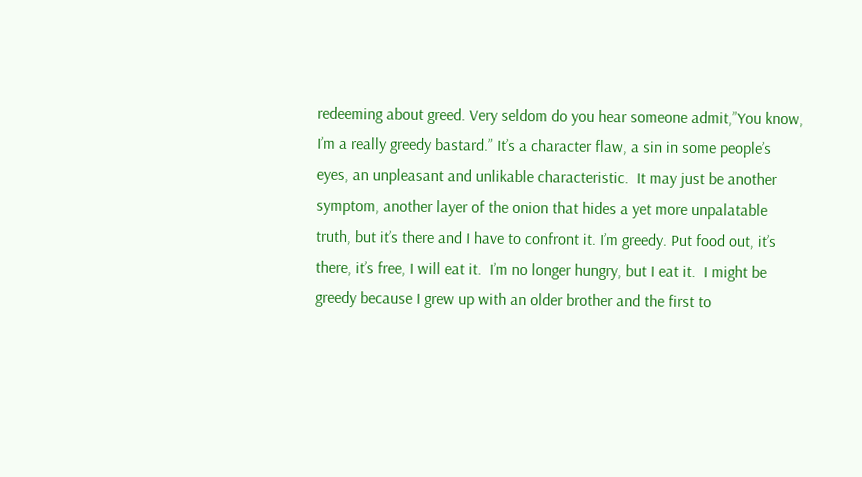redeeming about greed. Very seldom do you hear someone admit,”You know, I’m a really greedy bastard.” It’s a character flaw, a sin in some people’s eyes, an unpleasant and unlikable characteristic.  It may just be another symptom, another layer of the onion that hides a yet more unpalatable truth, but it’s there and I have to confront it. I’m greedy. Put food out, it’s there, it’s free, I will eat it.  I’m no longer hungry, but I eat it.  I might be greedy because I grew up with an older brother and the first to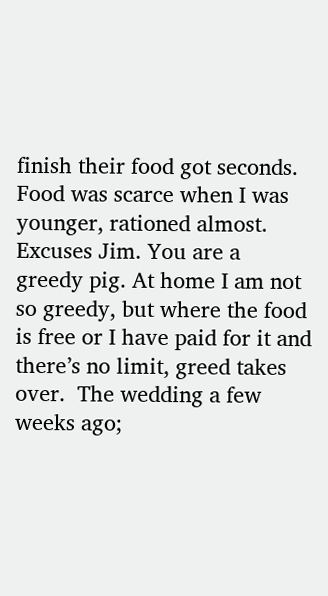finish their food got seconds. Food was scarce when I was younger, rationed almost. Excuses Jim. You are a greedy pig. At home I am not so greedy, but where the food is free or I have paid for it and there’s no limit, greed takes over.  The wedding a few weeks ago;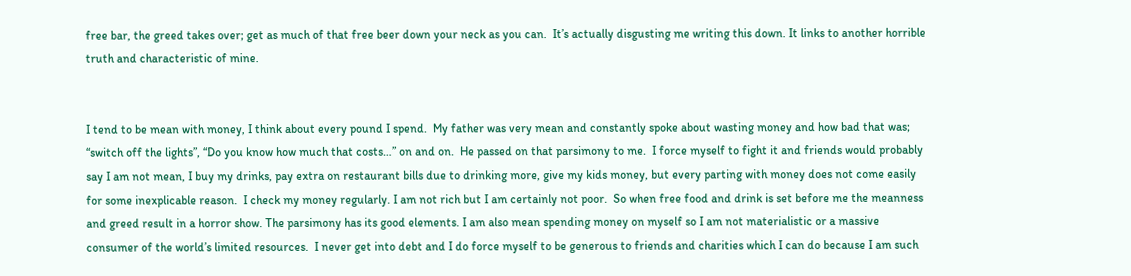free bar, the greed takes over; get as much of that free beer down your neck as you can.  It’s actually disgusting me writing this down. It links to another horrible truth and characteristic of mine.


I tend to be mean with money, I think about every pound I spend.  My father was very mean and constantly spoke about wasting money and how bad that was; “switch off the lights”, “Do you know how much that costs…” on and on.  He passed on that parsimony to me.  I force myself to fight it and friends would probably say I am not mean, I buy my drinks, pay extra on restaurant bills due to drinking more, give my kids money, but every parting with money does not come easily for some inexplicable reason.  I check my money regularly. I am not rich but I am certainly not poor.  So when free food and drink is set before me the meanness and greed result in a horror show. The parsimony has its good elements. I am also mean spending money on myself so I am not materialistic or a massive consumer of the world’s limited resources.  I never get into debt and I do force myself to be generous to friends and charities which I can do because I am such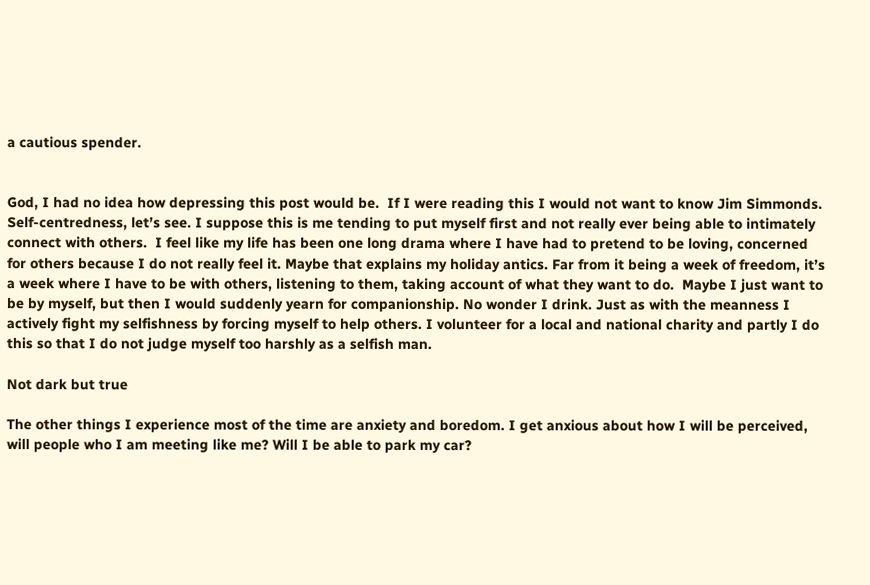a cautious spender.


God, I had no idea how depressing this post would be.  If I were reading this I would not want to know Jim Simmonds. Self-centredness, let’s see. I suppose this is me tending to put myself first and not really ever being able to intimately connect with others.  I feel like my life has been one long drama where I have had to pretend to be loving, concerned for others because I do not really feel it. Maybe that explains my holiday antics. Far from it being a week of freedom, it’s a week where I have to be with others, listening to them, taking account of what they want to do.  Maybe I just want to be by myself, but then I would suddenly yearn for companionship. No wonder I drink. Just as with the meanness I actively fight my selfishness by forcing myself to help others. I volunteer for a local and national charity and partly I do this so that I do not judge myself too harshly as a selfish man.

Not dark but true

The other things I experience most of the time are anxiety and boredom. I get anxious about how I will be perceived, will people who I am meeting like me? Will I be able to park my car?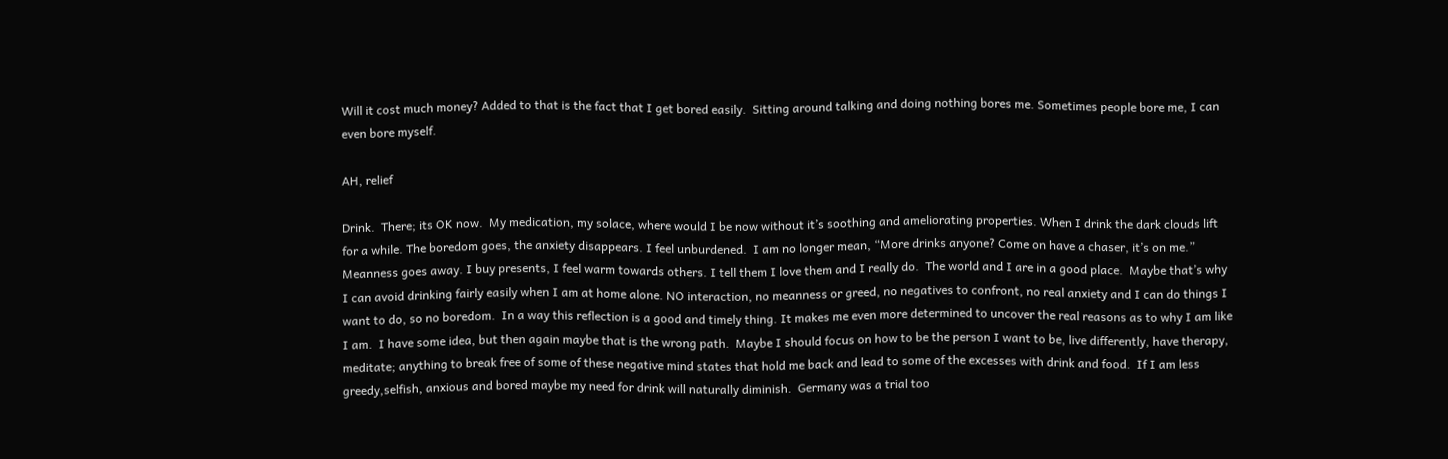Will it cost much money? Added to that is the fact that I get bored easily.  Sitting around talking and doing nothing bores me. Sometimes people bore me, I can even bore myself.

AH, relief

Drink.  There; its OK now.  My medication, my solace, where would I be now without it’s soothing and ameliorating properties. When I drink the dark clouds lift for a while. The boredom goes, the anxiety disappears. I feel unburdened.  I am no longer mean, “More drinks anyone? Come on have a chaser, it’s on me.”  Meanness goes away. I buy presents, I feel warm towards others. I tell them I love them and I really do.  The world and I are in a good place.  Maybe that’s why I can avoid drinking fairly easily when I am at home alone. NO interaction, no meanness or greed, no negatives to confront, no real anxiety and I can do things I want to do, so no boredom.  In a way this reflection is a good and timely thing. It makes me even more determined to uncover the real reasons as to why I am like I am.  I have some idea, but then again maybe that is the wrong path.  Maybe I should focus on how to be the person I want to be, live differently, have therapy, meditate; anything to break free of some of these negative mind states that hold me back and lead to some of the excesses with drink and food.  If I am less greedy,selfish, anxious and bored maybe my need for drink will naturally diminish.  Germany was a trial too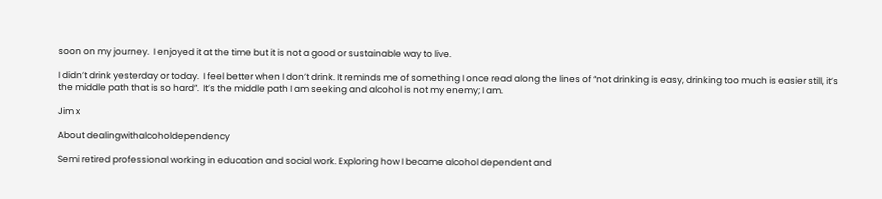soon on my journey.  I enjoyed it at the time but it is not a good or sustainable way to live.

I didn’t drink yesterday or today.  I feel better when I don’t drink. It reminds me of something I once read along the lines of “not drinking is easy, drinking too much is easier still, it’s the middle path that is so hard”.  It’s the middle path I am seeking and alcohol is not my enemy; I am.

Jim x

About dealingwithalcoholdependency

Semi retired professional working in education and social work. Exploring how I became alcohol dependent and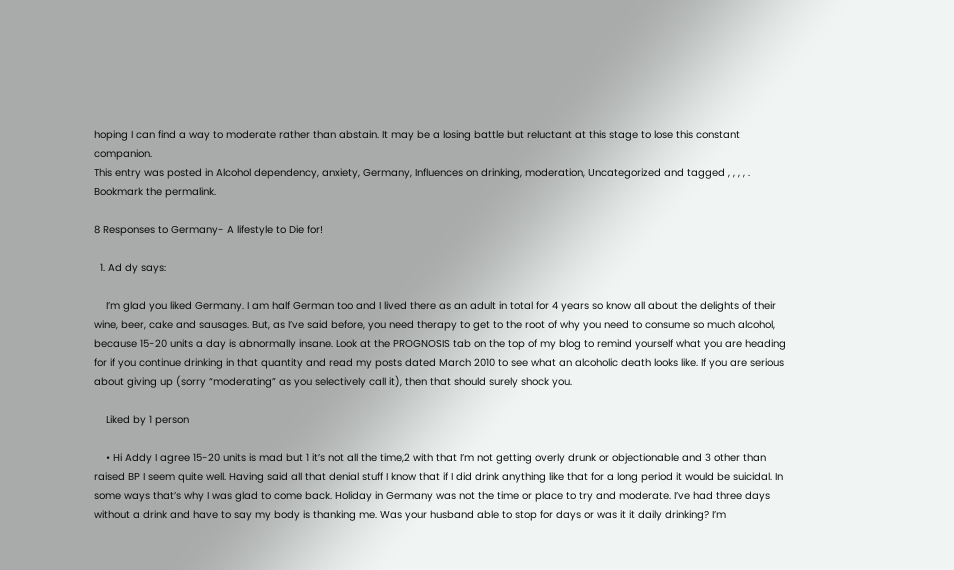hoping I can find a way to moderate rather than abstain. It may be a losing battle but reluctant at this stage to lose this constant companion.
This entry was posted in Alcohol dependency, anxiety, Germany, Influences on drinking, moderation, Uncategorized and tagged , , , , . Bookmark the permalink.

8 Responses to Germany- A lifestyle to Die for!

  1. Ad dy says:

    I’m glad you liked Germany. I am half German too and I lived there as an adult in total for 4 years so know all about the delights of their wine, beer, cake and sausages. But, as I’ve said before, you need therapy to get to the root of why you need to consume so much alcohol, because 15-20 units a day is abnormally insane. Look at the PROGNOSIS tab on the top of my blog to remind yourself what you are heading for if you continue drinking in that quantity and read my posts dated March 2010 to see what an alcoholic death looks like. If you are serious about giving up (sorry “moderating” as you selectively call it), then that should surely shock you.

    Liked by 1 person

    • Hi Addy I agree 15-20 units is mad but 1 it’s not all the time,2 with that I’m not getting overly drunk or objectionable and 3 other than raised BP I seem quite well. Having said all that denial stuff I know that if I did drink anything like that for a long period it would be suicidal. In some ways that’s why I was glad to come back. Holiday in Germany was not the time or place to try and moderate. I’ve had three days without a drink and have to say my body is thanking me. Was your husband able to stop for days or was it it daily drinking? I’m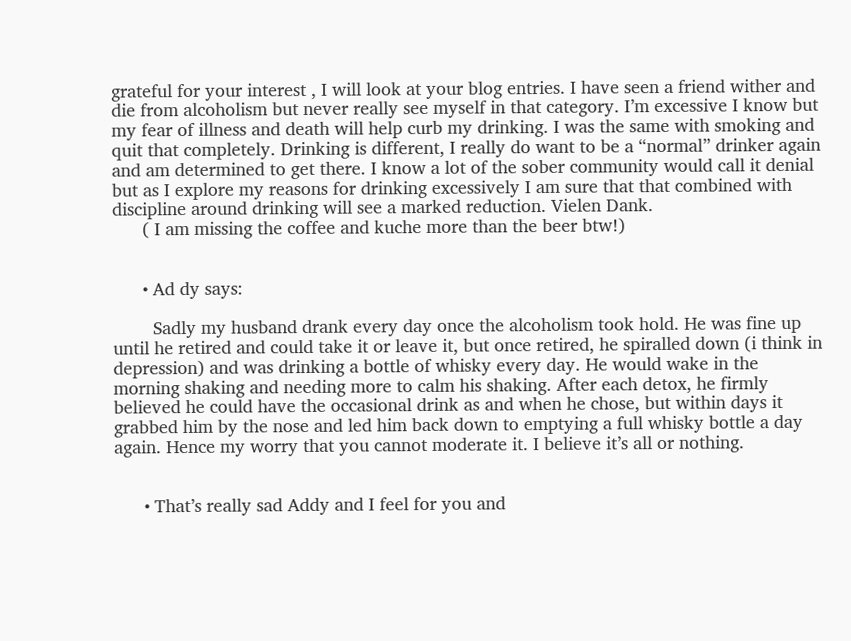grateful for your interest , I will look at your blog entries. I have seen a friend wither and die from alcoholism but never really see myself in that category. I’m excessive I know but my fear of illness and death will help curb my drinking. I was the same with smoking and quit that completely. Drinking is different, I really do want to be a “normal” drinker again and am determined to get there. I know a lot of the sober community would call it denial but as I explore my reasons for drinking excessively I am sure that that combined with discipline around drinking will see a marked reduction. Vielen Dank.
      ( I am missing the coffee and kuche more than the beer btw!)


      • Ad dy says:

        Sadly my husband drank every day once the alcoholism took hold. He was fine up until he retired and could take it or leave it, but once retired, he spiralled down (i think in depression) and was drinking a bottle of whisky every day. He would wake in the morning shaking and needing more to calm his shaking. After each detox, he firmly believed he could have the occasional drink as and when he chose, but within days it grabbed him by the nose and led him back down to emptying a full whisky bottle a day again. Hence my worry that you cannot moderate it. I believe it’s all or nothing.


      • That’s really sad Addy and I feel for you and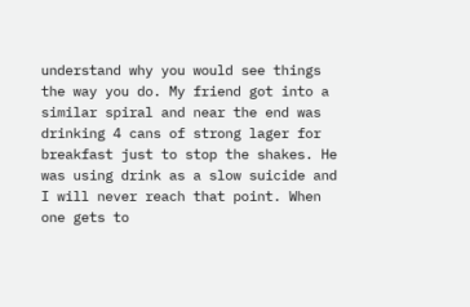understand why you would see things the way you do. My friend got into a similar spiral and near the end was drinking 4 cans of strong lager for breakfast just to stop the shakes. He was using drink as a slow suicide and I will never reach that point. When one gets to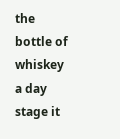the bottle of whiskey a day stage it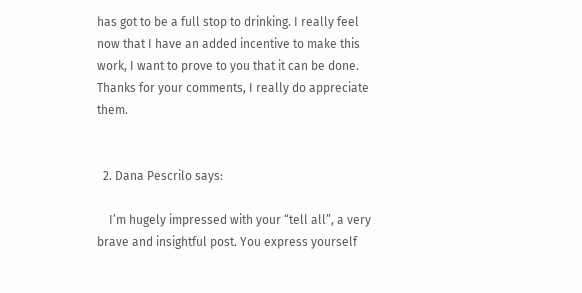has got to be a full stop to drinking. I really feel now that I have an added incentive to make this work, I want to prove to you that it can be done. Thanks for your comments, I really do appreciate them.


  2. Dana Pescrilo says:

    I’m hugely impressed with your “tell all”, a very brave and insightful post. You express yourself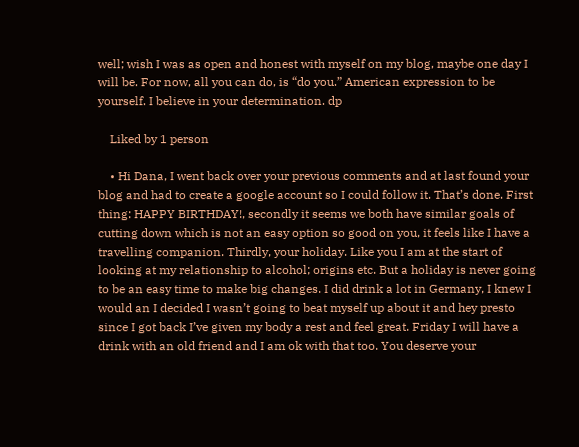well; wish I was as open and honest with myself on my blog, maybe one day I will be. For now, all you can do, is “do you.” American expression to be yourself. I believe in your determination. dp

    Liked by 1 person

    • Hi Dana, I went back over your previous comments and at last found your blog and had to create a google account so I could follow it. That’s done. First thing: HAPPY BIRTHDAY!, secondly it seems we both have similar goals of cutting down which is not an easy option so good on you, it feels like I have a travelling companion. Thirdly, your holiday. Like you I am at the start of looking at my relationship to alcohol; origins etc. But a holiday is never going to be an easy time to make big changes. I did drink a lot in Germany, I knew I would an I decided I wasn’t going to beat myself up about it and hey presto since I got back I’ve given my body a rest and feel great. Friday I will have a drink with an old friend and I am ok with that too. You deserve your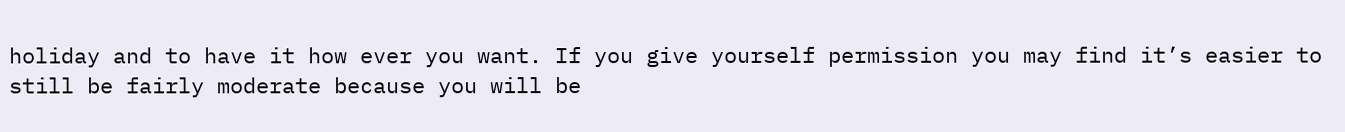holiday and to have it how ever you want. If you give yourself permission you may find it’s easier to still be fairly moderate because you will be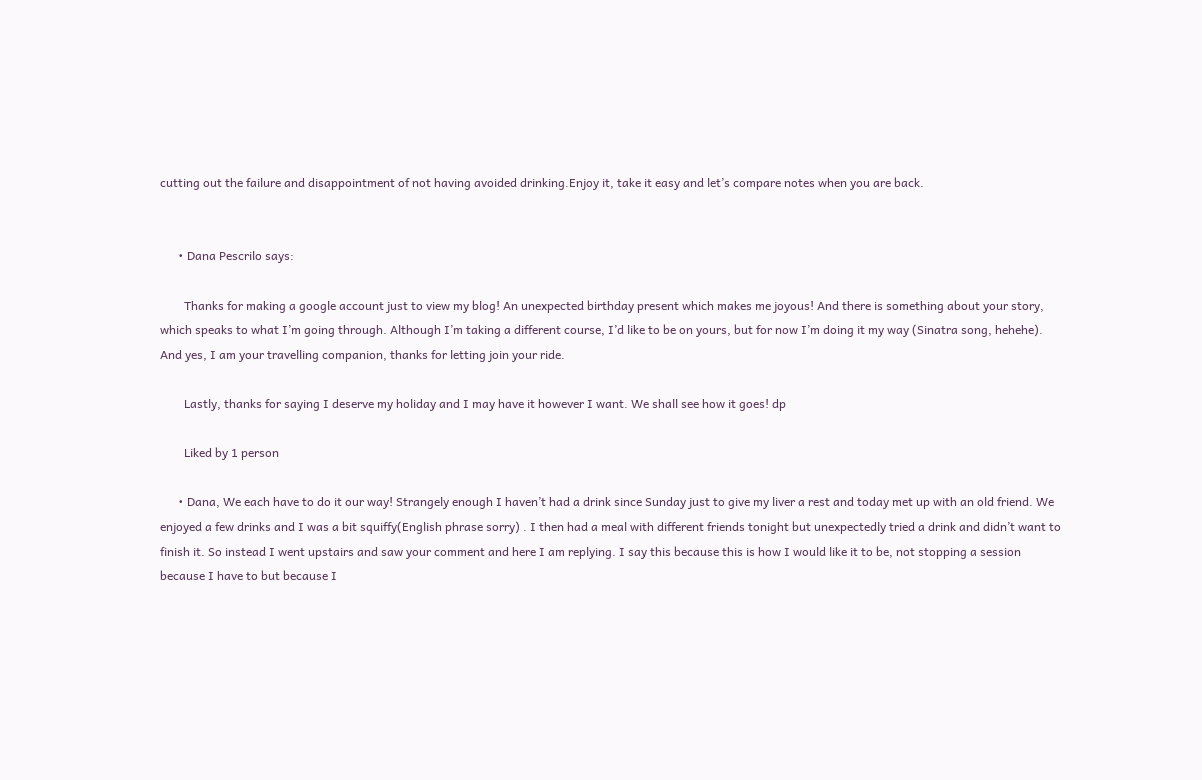cutting out the failure and disappointment of not having avoided drinking.Enjoy it, take it easy and let’s compare notes when you are back.


      • Dana Pescrilo says:

        Thanks for making a google account just to view my blog! An unexpected birthday present which makes me joyous! And there is something about your story, which speaks to what I’m going through. Although I’m taking a different course, I’d like to be on yours, but for now I’m doing it my way (Sinatra song, hehehe). And yes, I am your travelling companion, thanks for letting join your ride.

        Lastly, thanks for saying I deserve my holiday and I may have it however I want. We shall see how it goes! dp

        Liked by 1 person

      • Dana, We each have to do it our way! Strangely enough I haven’t had a drink since Sunday just to give my liver a rest and today met up with an old friend. We enjoyed a few drinks and I was a bit squiffy(English phrase sorry) . I then had a meal with different friends tonight but unexpectedly tried a drink and didn’t want to finish it. So instead I went upstairs and saw your comment and here I am replying. I say this because this is how I would like it to be, not stopping a session because I have to but because I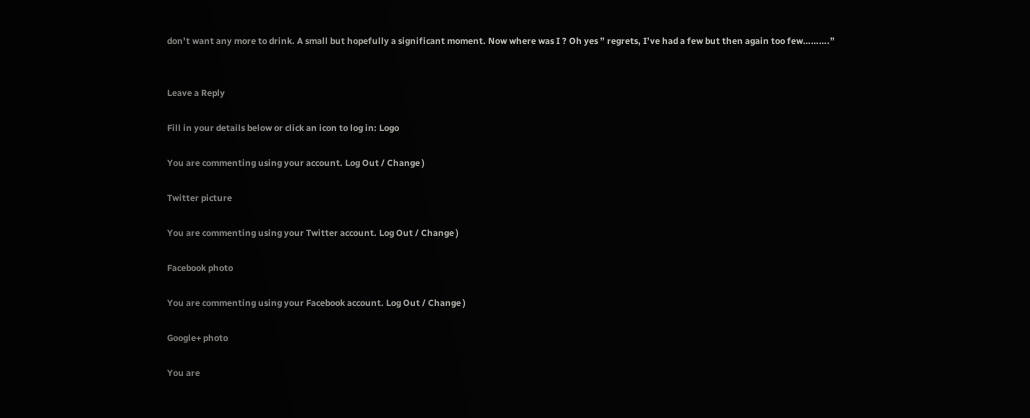don’t want any more to drink. A small but hopefully a significant moment. Now where was I ? Oh yes ” regrets, I’ve had a few but then again too few……….”


Leave a Reply

Fill in your details below or click an icon to log in: Logo

You are commenting using your account. Log Out / Change )

Twitter picture

You are commenting using your Twitter account. Log Out / Change )

Facebook photo

You are commenting using your Facebook account. Log Out / Change )

Google+ photo

You are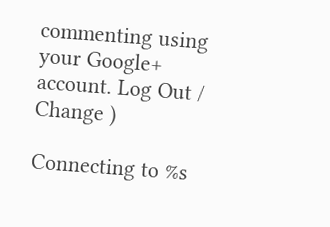commenting using your Google+ account. Log Out / Change )

Connecting to %s